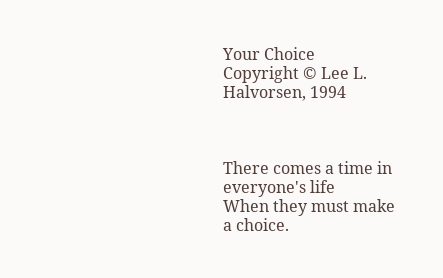Your Choice
Copyright © Lee L. Halvorsen, 1994



There comes a time in everyone's life
When they must make a choice.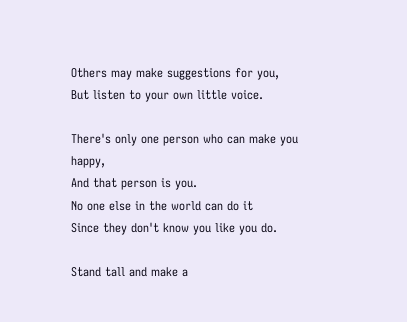Others may make suggestions for you,
But listen to your own little voice.

There's only one person who can make you happy,
And that person is you.
No one else in the world can do it
Since they don't know you like you do.

Stand tall and make a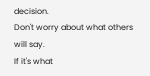decision.
Don't worry about what others will say.
If it's what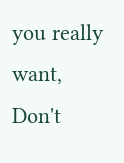you really want,
Don't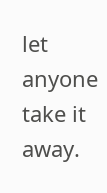let anyone take it away.